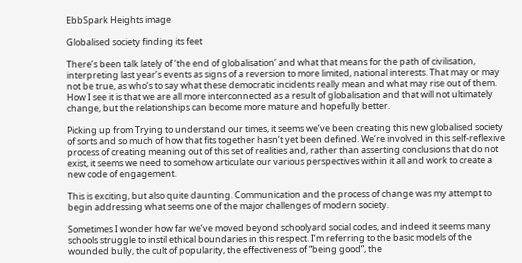EbbSpark Heights image

Globalised society finding its feet

There’s been talk lately of ‘the end of globalisation’ and what that means for the path of civilisation, interpreting last year’s events as signs of a reversion to more limited, national interests. That may or may not be true, as who’s to say what these democratic incidents really mean and what may rise out of them. How I see it is that we are all more interconnected as a result of globalisation and that will not ultimately change, but the relationships can become more mature and hopefully better.

Picking up from Trying to understand our times, it seems we’ve been creating this new globalised society of sorts and so much of how that fits together hasn’t yet been defined. We’re involved in this self-reflexive process of creating meaning out of this set of realities and, rather than asserting conclusions that do not exist, it seems we need to somehow articulate our various perspectives within it all and work to create a new code of engagement.

This is exciting, but also quite daunting. Communication and the process of change was my attempt to begin addressing what seems one of the major challenges of modern society.

Sometimes I wonder how far we’ve moved beyond schoolyard social codes, and indeed it seems many schools struggle to instil ethical boundaries in this respect. I’m referring to the basic models of the wounded bully, the cult of popularity, the effectiveness of “being good”, the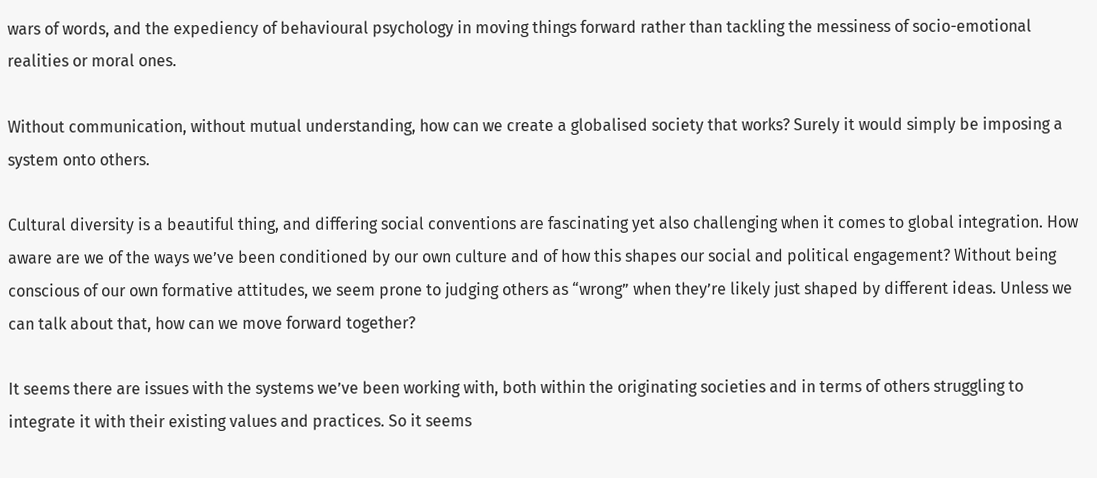wars of words, and the expediency of behavioural psychology in moving things forward rather than tackling the messiness of socio-emotional realities or moral ones.

Without communication, without mutual understanding, how can we create a globalised society that works? Surely it would simply be imposing a system onto others.

Cultural diversity is a beautiful thing, and differing social conventions are fascinating yet also challenging when it comes to global integration. How aware are we of the ways we’ve been conditioned by our own culture and of how this shapes our social and political engagement? Without being conscious of our own formative attitudes, we seem prone to judging others as “wrong” when they’re likely just shaped by different ideas. Unless we can talk about that, how can we move forward together?

It seems there are issues with the systems we’ve been working with, both within the originating societies and in terms of others struggling to integrate it with their existing values and practices. So it seems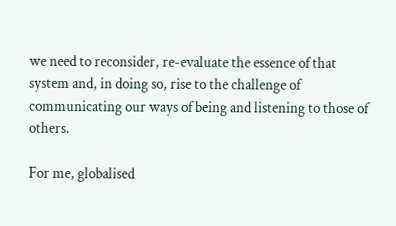we need to reconsider, re-evaluate the essence of that system and, in doing so, rise to the challenge of communicating our ways of being and listening to those of others.

For me, globalised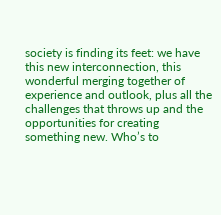society is finding its feet: we have this new interconnection, this wonderful merging together of experience and outlook, plus all the challenges that throws up and the opportunities for creating something new. Who’s to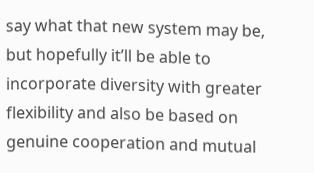say what that new system may be, but hopefully it’ll be able to incorporate diversity with greater flexibility and also be based on genuine cooperation and mutual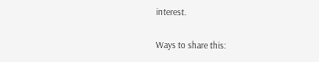interest.

Ways to share this: